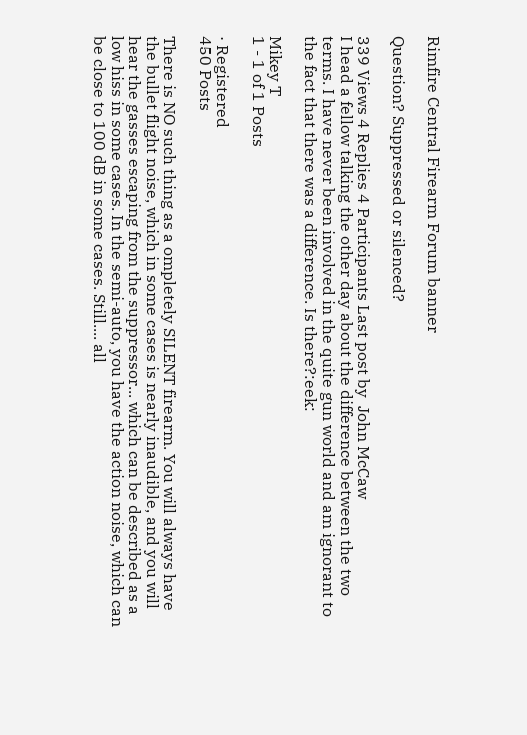Rimfire Central Firearm Forum banner

Question? Suppressed or silenced?

339 Views 4 Replies 4 Participants Last post by  John McCaw
I head a fellow talking the other day about the difference between the two terms. I have never been involved in the quite gun world and am ignorant to the fact that there was a difference. Is there?:eek:

Mikey T
1 - 1 of 1 Posts

· Registered
450 Posts

There is NO such thing as a ompletely SILENT firearm. You will always have the bullet flight noise, which in some cases is nearly inaudible, and you will hear the gasses escaping from the suppressor... which can be described as a low hiss in some cases. In the semi-auto, you have the action noise, which can be close to 100 dB in some cases. Still.... all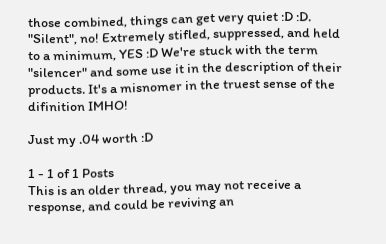those combined, things can get very quiet :D :D. "Silent", no! Extremely stifled, suppressed, and held to a minimum, YES :D We're stuck with the term "silencer" and some use it in the description of their products. It's a misnomer in the truest sense of the difinition IMHO!

Just my .04 worth :D

1 - 1 of 1 Posts
This is an older thread, you may not receive a response, and could be reviving an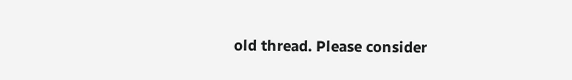old thread. Please consider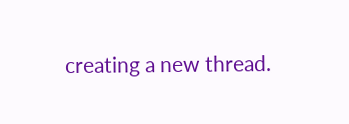creating a new thread.